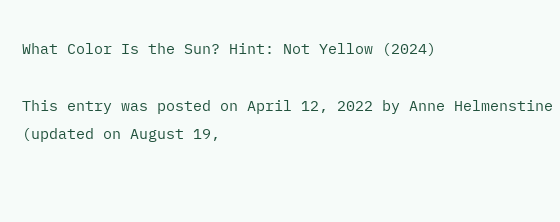What Color Is the Sun? Hint: Not Yellow (2024)

This entry was posted on April 12, 2022 by Anne Helmenstine (updated on August 19,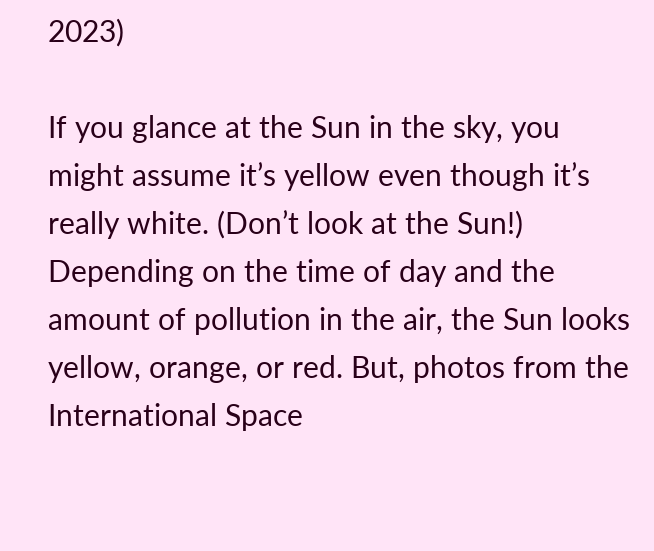2023)

If you glance at the Sun in the sky, you might assume it’s yellow even though it’s really white. (Don’t look at the Sun!) Depending on the time of day and the amount of pollution in the air, the Sun looks yellow, orange, or red. But, photos from the International Space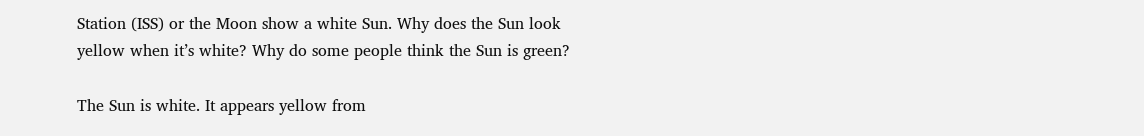Station (ISS) or the Moon show a white Sun. Why does the Sun look yellow when it’s white? Why do some people think the Sun is green?

The Sun is white. It appears yellow from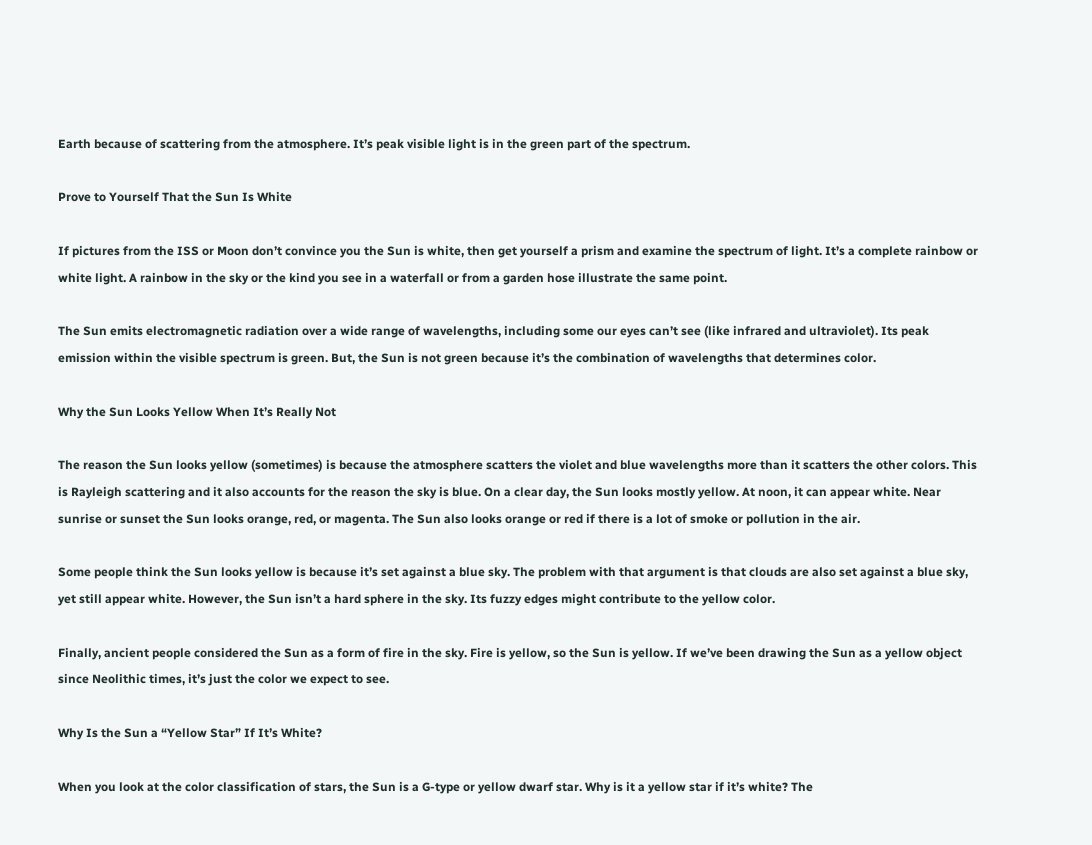Earth because of scattering from the atmosphere. It’s peak visible light is in the green part of the spectrum.

Prove to Yourself That the Sun Is White

If pictures from the ISS or Moon don’t convince you the Sun is white, then get yourself a prism and examine the spectrum of light. It’s a complete rainbow or white light. A rainbow in the sky or the kind you see in a waterfall or from a garden hose illustrate the same point.

The Sun emits electromagnetic radiation over a wide range of wavelengths, including some our eyes can’t see (like infrared and ultraviolet). Its peak emission within the visible spectrum is green. But, the Sun is not green because it’s the combination of wavelengths that determines color.

Why the Sun Looks Yellow When It’s Really Not

The reason the Sun looks yellow (sometimes) is because the atmosphere scatters the violet and blue wavelengths more than it scatters the other colors. This is Rayleigh scattering and it also accounts for the reason the sky is blue. On a clear day, the Sun looks mostly yellow. At noon, it can appear white. Near sunrise or sunset the Sun looks orange, red, or magenta. The Sun also looks orange or red if there is a lot of smoke or pollution in the air.

Some people think the Sun looks yellow is because it’s set against a blue sky. The problem with that argument is that clouds are also set against a blue sky, yet still appear white. However, the Sun isn’t a hard sphere in the sky. Its fuzzy edges might contribute to the yellow color.

Finally, ancient people considered the Sun as a form of fire in the sky. Fire is yellow, so the Sun is yellow. If we’ve been drawing the Sun as a yellow object since Neolithic times, it’s just the color we expect to see.

Why Is the Sun a “Yellow Star” If It’s White?

When you look at the color classification of stars, the Sun is a G-type or yellow dwarf star. Why is it a yellow star if it’s white? The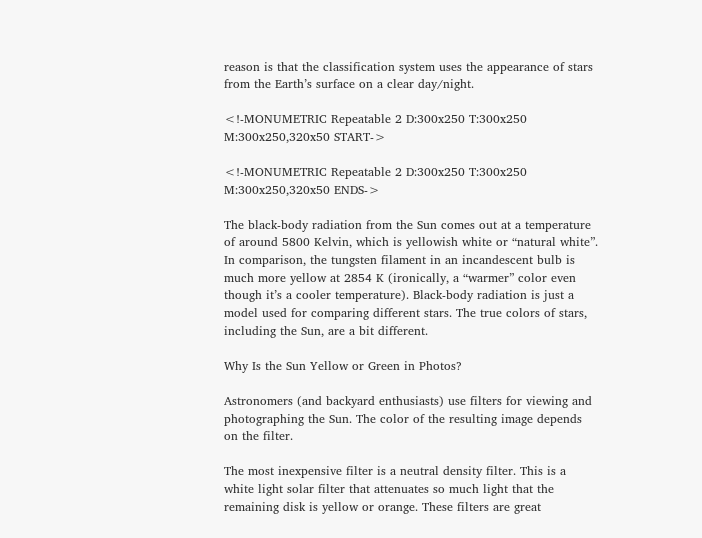reason is that the classification system uses the appearance of stars from the Earth’s surface on a clear day/night.

<!-MONUMETRIC Repeatable 2 D:300x250 T:300x250 M:300x250,320x50 START->

<!-MONUMETRIC Repeatable 2 D:300x250 T:300x250 M:300x250,320x50 ENDS->

The black-body radiation from the Sun comes out at a temperature of around 5800 Kelvin, which is yellowish white or “natural white”. In comparison, the tungsten filament in an incandescent bulb is much more yellow at 2854 K (ironically, a “warmer” color even though it’s a cooler temperature). Black-body radiation is just a model used for comparing different stars. The true colors of stars, including the Sun, are a bit different.

Why Is the Sun Yellow or Green in Photos?

Astronomers (and backyard enthusiasts) use filters for viewing and photographing the Sun. The color of the resulting image depends on the filter.

The most inexpensive filter is a neutral density filter. This is a white light solar filter that attenuates so much light that the remaining disk is yellow or orange. These filters are great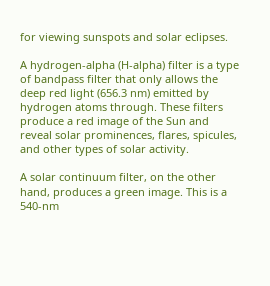for viewing sunspots and solar eclipses.

A hydrogen-alpha (H-alpha) filter is a type of bandpass filter that only allows the deep red light (656.3 nm) emitted by hydrogen atoms through. These filters produce a red image of the Sun and reveal solar prominences, flares, spicules, and other types of solar activity.

A solar continuum filter, on the other hand, produces a green image. This is a 540-nm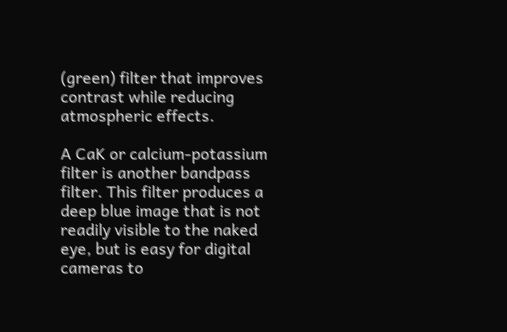(green) filter that improves contrast while reducing atmospheric effects.

A CaK or calcium-potassium filter is another bandpass filter. This filter produces a deep blue image that is not readily visible to the naked eye, but is easy for digital cameras to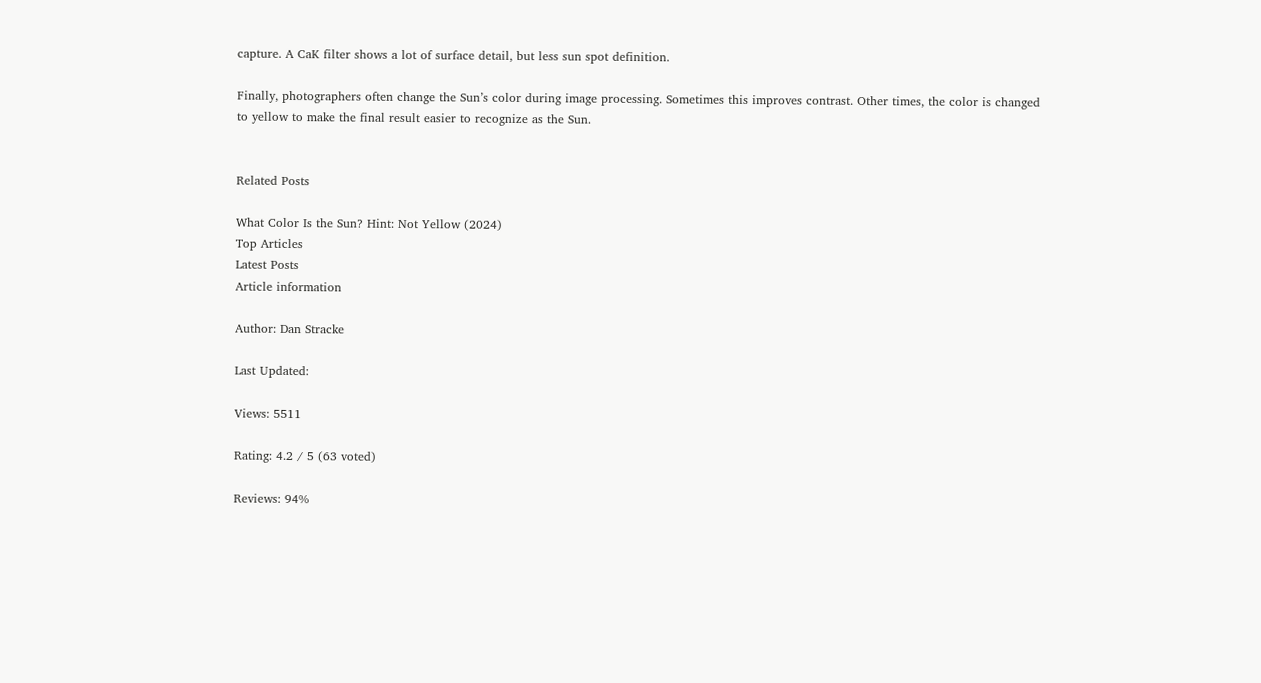capture. A CaK filter shows a lot of surface detail, but less sun spot definition.

Finally, photographers often change the Sun’s color during image processing. Sometimes this improves contrast. Other times, the color is changed to yellow to make the final result easier to recognize as the Sun.


Related Posts

What Color Is the Sun? Hint: Not Yellow (2024)
Top Articles
Latest Posts
Article information

Author: Dan Stracke

Last Updated:

Views: 5511

Rating: 4.2 / 5 (63 voted)

Reviews: 94%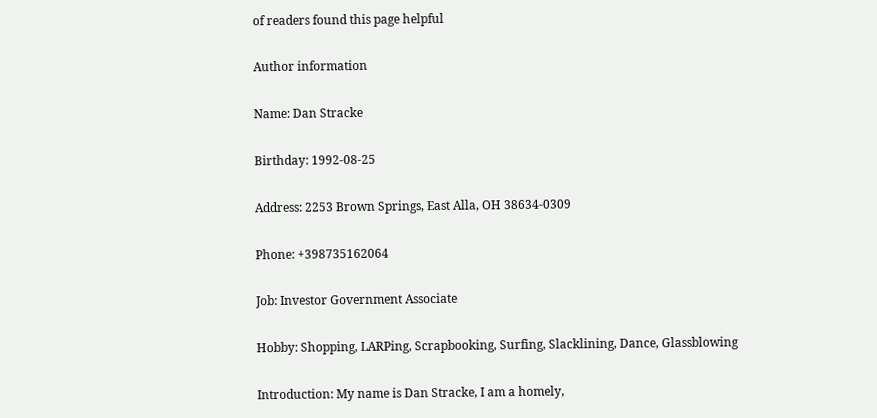of readers found this page helpful

Author information

Name: Dan Stracke

Birthday: 1992-08-25

Address: 2253 Brown Springs, East Alla, OH 38634-0309

Phone: +398735162064

Job: Investor Government Associate

Hobby: Shopping, LARPing, Scrapbooking, Surfing, Slacklining, Dance, Glassblowing

Introduction: My name is Dan Stracke, I am a homely,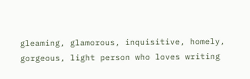gleaming, glamorous, inquisitive, homely, gorgeous, light person who loves writing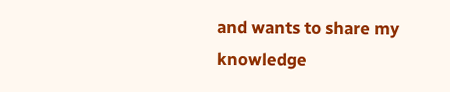and wants to share my knowledge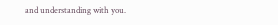and understanding with you.